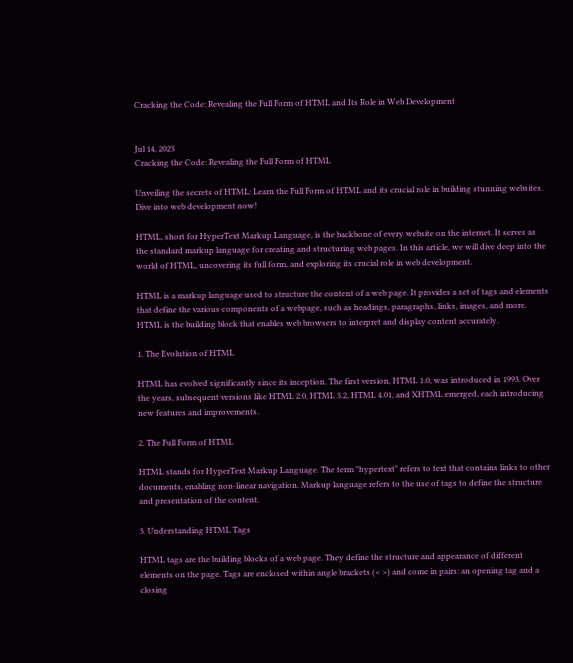Cracking the Code: Revealing the Full Form of HTML and Its Role in Web Development


Jul 14, 2023
Cracking the Code: Revealing the Full Form of HTML

Unveiling the secrets of HTML: Learn the Full Form of HTML and its crucial role in building stunning websites. Dive into web development now!

HTML, short for HyperText Markup Language, is the backbone of every website on the internet. It serves as the standard markup language for creating and structuring web pages. In this article, we will dive deep into the world of HTML, uncovering its full form, and exploring its crucial role in web development.

HTML is a markup language used to structure the content of a web page. It provides a set of tags and elements that define the various components of a webpage, such as headings, paragraphs, links, images, and more. HTML is the building block that enables web browsers to interpret and display content accurately.

1. The Evolution of HTML

HTML has evolved significantly since its inception. The first version, HTML 1.0, was introduced in 1993. Over the years, subsequent versions like HTML 2.0, HTML 3.2, HTML 4.01, and XHTML emerged, each introducing new features and improvements.

2. The Full Form of HTML

HTML stands for HyperText Markup Language. The term "hypertext" refers to text that contains links to other documents, enabling non-linear navigation. Markup language refers to the use of tags to define the structure and presentation of the content.

3. Understanding HTML Tags

HTML tags are the building blocks of a web page. They define the structure and appearance of different elements on the page. Tags are enclosed within angle brackets (< >) and come in pairs: an opening tag and a closing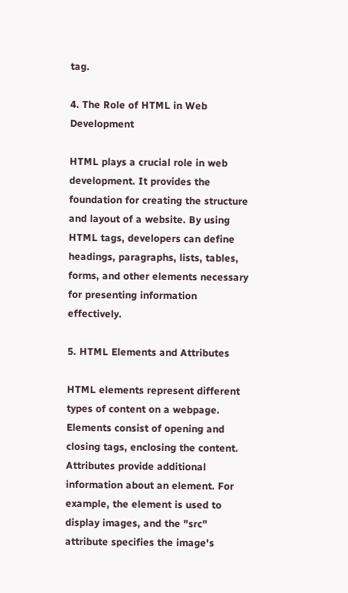tag.

4. The Role of HTML in Web Development

HTML plays a crucial role in web development. It provides the foundation for creating the structure and layout of a website. By using HTML tags, developers can define headings, paragraphs, lists, tables, forms, and other elements necessary for presenting information effectively.

5. HTML Elements and Attributes

HTML elements represent different types of content on a webpage. Elements consist of opening and closing tags, enclosing the content. Attributes provide additional information about an element. For example, the element is used to display images, and the "src" attribute specifies the image's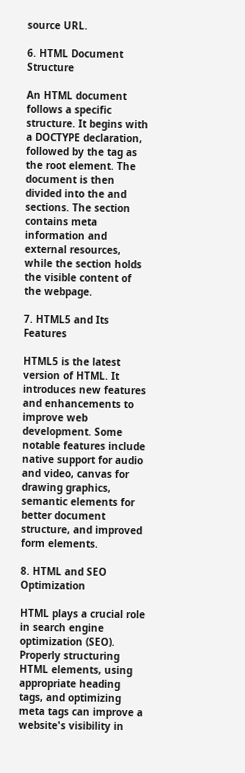source URL.

6. HTML Document Structure

An HTML document follows a specific structure. It begins with a DOCTYPE declaration, followed by the tag as the root element. The document is then divided into the and sections. The section contains meta information and external resources, while the section holds the visible content of the webpage.

7. HTML5 and Its Features

HTML5 is the latest version of HTML. It introduces new features and enhancements to improve web development. Some notable features include native support for audio and video, canvas for drawing graphics, semantic elements for better document structure, and improved form elements.

8. HTML and SEO Optimization

HTML plays a crucial role in search engine optimization (SEO). Properly structuring HTML elements, using appropriate heading tags, and optimizing meta tags can improve a website's visibility in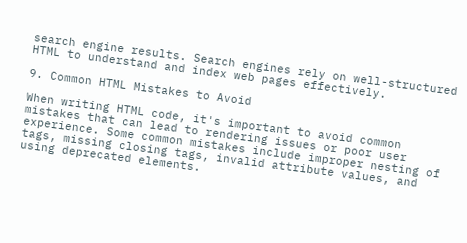search engine results. Search engines rely on well-structured HTML to understand and index web pages effectively.

9. Common HTML Mistakes to Avoid

When writing HTML code, it's important to avoid common mistakes that can lead to rendering issues or poor user experience. Some common mistakes include improper nesting of tags, missing closing tags, invalid attribute values, and using deprecated elements.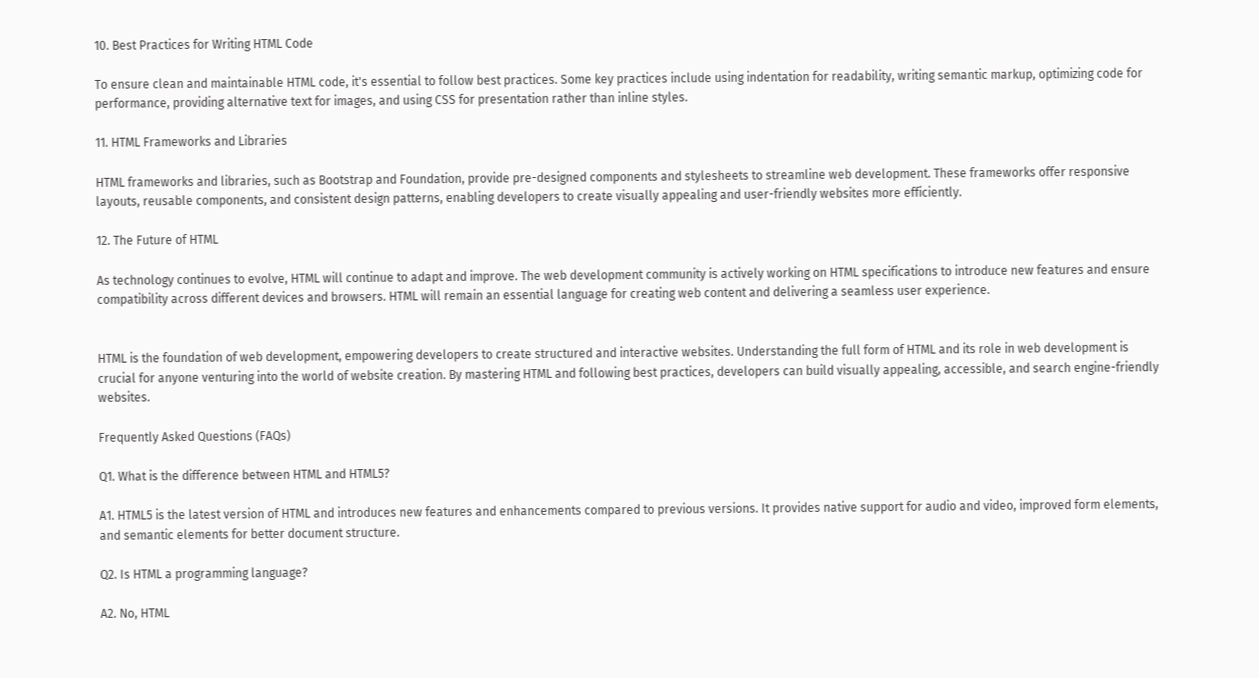10. Best Practices for Writing HTML Code

To ensure clean and maintainable HTML code, it's essential to follow best practices. Some key practices include using indentation for readability, writing semantic markup, optimizing code for performance, providing alternative text for images, and using CSS for presentation rather than inline styles.

11. HTML Frameworks and Libraries

HTML frameworks and libraries, such as Bootstrap and Foundation, provide pre-designed components and stylesheets to streamline web development. These frameworks offer responsive layouts, reusable components, and consistent design patterns, enabling developers to create visually appealing and user-friendly websites more efficiently.

12. The Future of HTML

As technology continues to evolve, HTML will continue to adapt and improve. The web development community is actively working on HTML specifications to introduce new features and ensure compatibility across different devices and browsers. HTML will remain an essential language for creating web content and delivering a seamless user experience.


HTML is the foundation of web development, empowering developers to create structured and interactive websites. Understanding the full form of HTML and its role in web development is crucial for anyone venturing into the world of website creation. By mastering HTML and following best practices, developers can build visually appealing, accessible, and search engine-friendly websites.

Frequently Asked Questions (FAQs)

Q1. What is the difference between HTML and HTML5?

A1. HTML5 is the latest version of HTML and introduces new features and enhancements compared to previous versions. It provides native support for audio and video, improved form elements, and semantic elements for better document structure.

Q2. Is HTML a programming language?

A2. No, HTML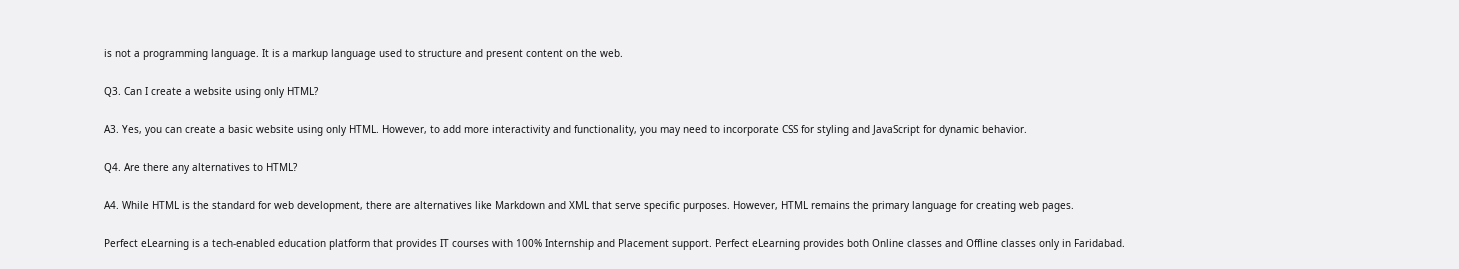is not a programming language. It is a markup language used to structure and present content on the web.

Q3. Can I create a website using only HTML?

A3. Yes, you can create a basic website using only HTML. However, to add more interactivity and functionality, you may need to incorporate CSS for styling and JavaScript for dynamic behavior.

Q4. Are there any alternatives to HTML?

A4. While HTML is the standard for web development, there are alternatives like Markdown and XML that serve specific purposes. However, HTML remains the primary language for creating web pages.

Perfect eLearning is a tech-enabled education platform that provides IT courses with 100% Internship and Placement support. Perfect eLearning provides both Online classes and Offline classes only in Faridabad.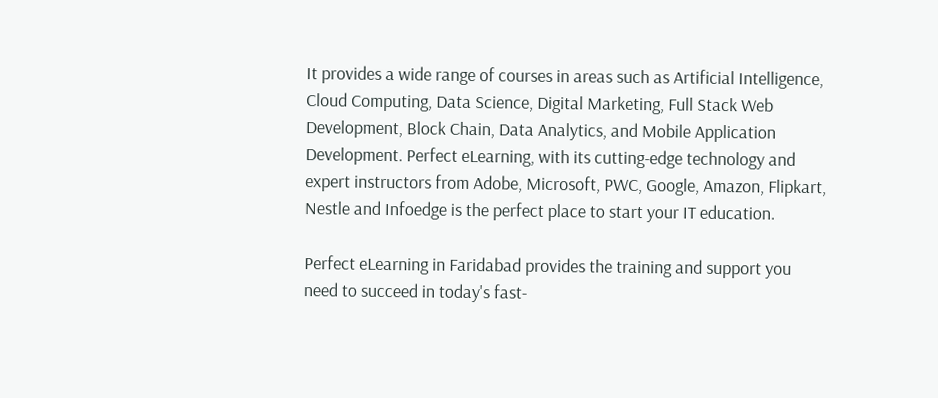It provides a wide range of courses in areas such as Artificial Intelligence, Cloud Computing, Data Science, Digital Marketing, Full Stack Web Development, Block Chain, Data Analytics, and Mobile Application Development. Perfect eLearning, with its cutting-edge technology and expert instructors from Adobe, Microsoft, PWC, Google, Amazon, Flipkart, Nestle and Infoedge is the perfect place to start your IT education.

Perfect eLearning in Faridabad provides the training and support you need to succeed in today's fast-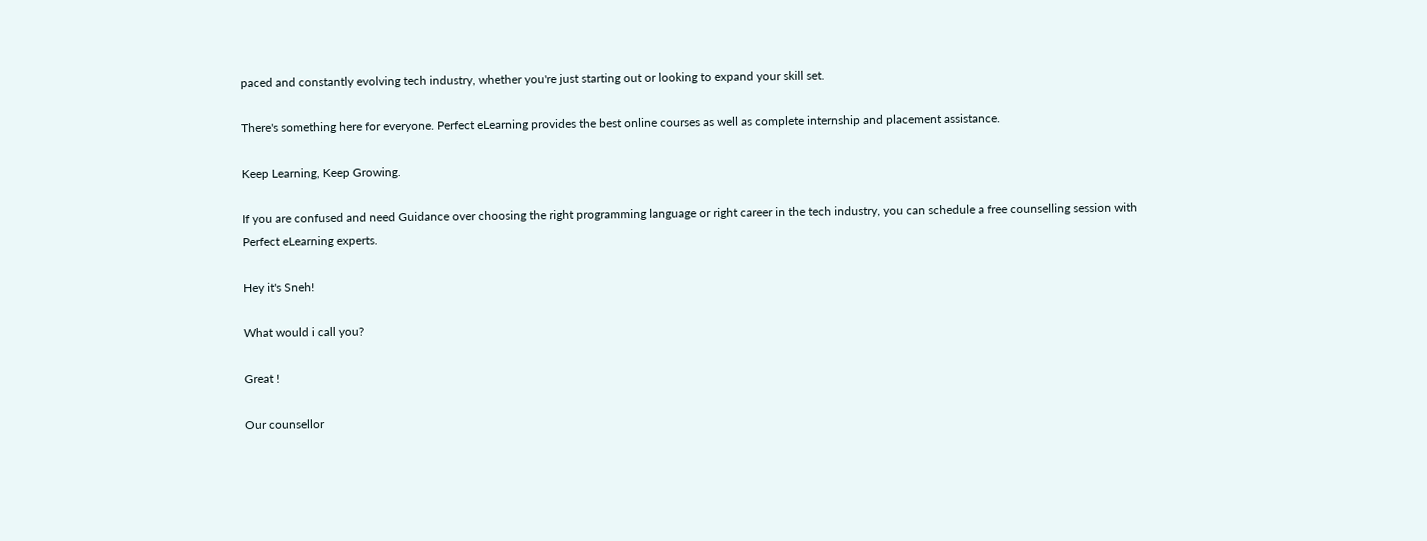paced and constantly evolving tech industry, whether you're just starting out or looking to expand your skill set.

There's something here for everyone. Perfect eLearning provides the best online courses as well as complete internship and placement assistance.

Keep Learning, Keep Growing.

If you are confused and need Guidance over choosing the right programming language or right career in the tech industry, you can schedule a free counselling session with Perfect eLearning experts.

Hey it's Sneh!

What would i call you?

Great !

Our counsellor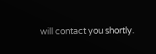will contact you shortly.